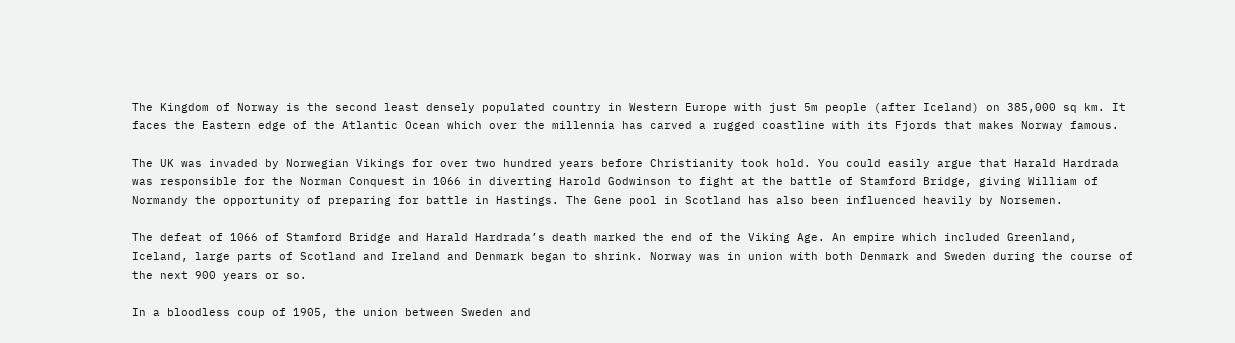The Kingdom of Norway is the second least densely populated country in Western Europe with just 5m people (after Iceland) on 385,000 sq km. It faces the Eastern edge of the Atlantic Ocean which over the millennia has carved a rugged coastline with its Fjords that makes Norway famous.

The UK was invaded by Norwegian Vikings for over two hundred years before Christianity took hold. You could easily argue that Harald Hardrada was responsible for the Norman Conquest in 1066 in diverting Harold Godwinson to fight at the battle of Stamford Bridge, giving William of Normandy the opportunity of preparing for battle in Hastings. The Gene pool in Scotland has also been influenced heavily by Norsemen.

The defeat of 1066 of Stamford Bridge and Harald Hardrada’s death marked the end of the Viking Age. An empire which included Greenland, Iceland, large parts of Scotland and Ireland and Denmark began to shrink. Norway was in union with both Denmark and Sweden during the course of the next 900 years or so.

In a bloodless coup of 1905, the union between Sweden and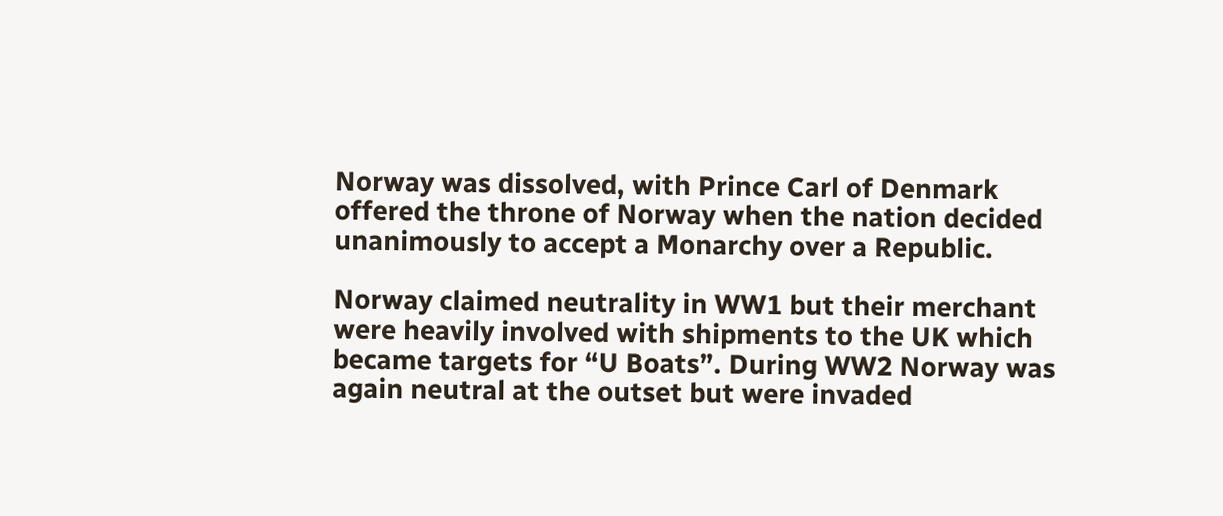Norway was dissolved, with Prince Carl of Denmark offered the throne of Norway when the nation decided unanimously to accept a Monarchy over a Republic.

Norway claimed neutrality in WW1 but their merchant were heavily involved with shipments to the UK which became targets for “U Boats”. During WW2 Norway was again neutral at the outset but were invaded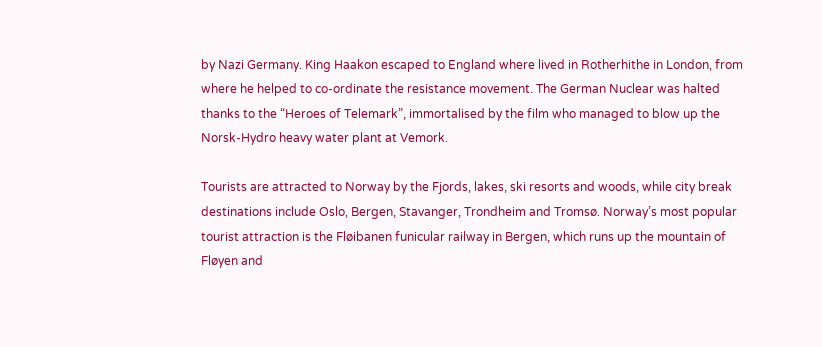by Nazi Germany. King Haakon escaped to England where lived in Rotherhithe in London, from where he helped to co-ordinate the resistance movement. The German Nuclear was halted thanks to the “Heroes of Telemark”, immortalised by the film who managed to blow up the Norsk-Hydro heavy water plant at Vemork.

Tourists are attracted to Norway by the Fjords, lakes, ski resorts and woods, while city break destinations include Oslo, Bergen, Stavanger, Trondheim and Tromsø. Norway’s most popular tourist attraction is the Fløibanen funicular railway in Bergen, which runs up the mountain of Fløyen and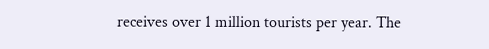receives over 1 million tourists per year. The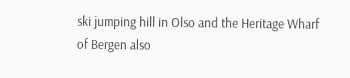ski jumping hill in Olso and the Heritage Wharf of Bergen also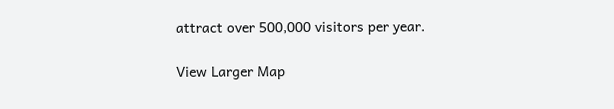attract over 500,000 visitors per year.

View Larger Map